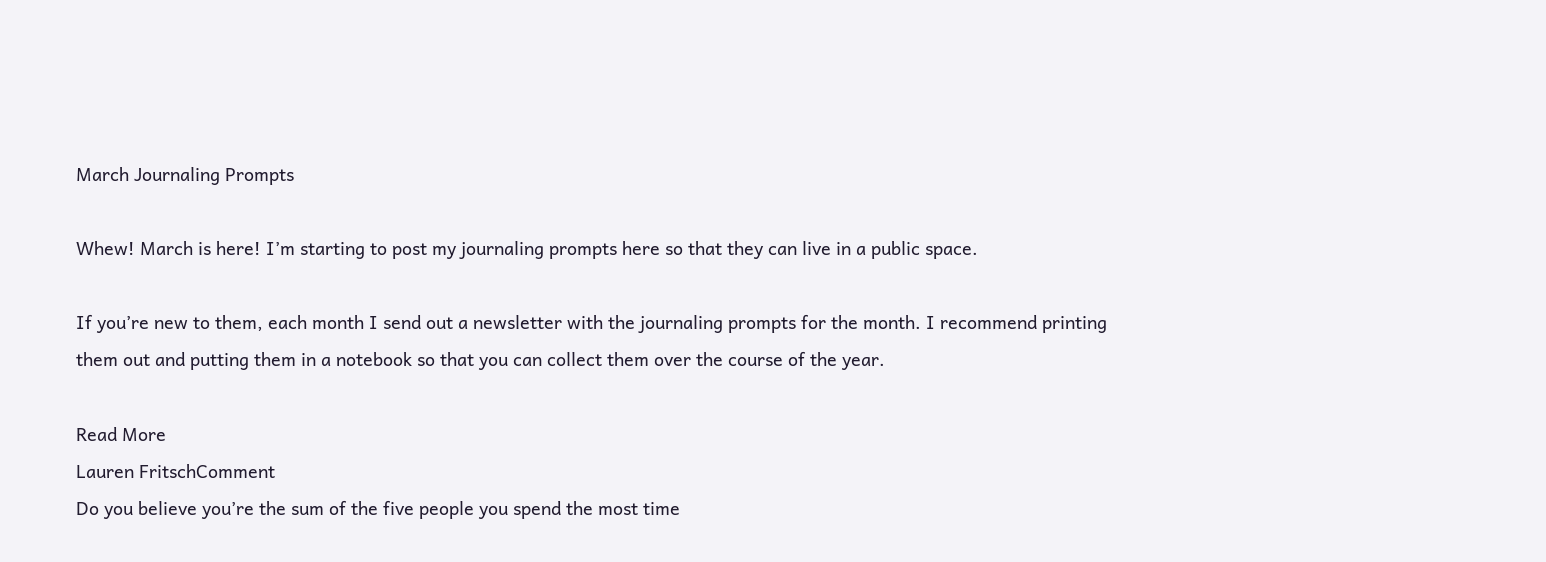March Journaling Prompts

Whew! March is here! I’m starting to post my journaling prompts here so that they can live in a public space.

If you’re new to them, each month I send out a newsletter with the journaling prompts for the month. I recommend printing them out and putting them in a notebook so that you can collect them over the course of the year.

Read More
Lauren FritschComment
Do you believe you’re the sum of the five people you spend the most time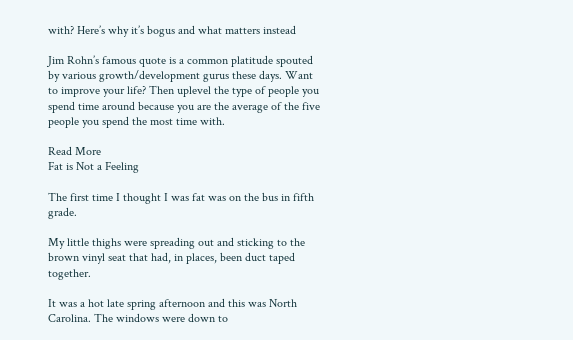with? Here’s why it’s bogus and what matters instead

Jim Rohn’s famous quote is a common platitude spouted by various growth/development gurus these days. Want to improve your life? Then uplevel the type of people you spend time around because you are the average of the five people you spend the most time with.

Read More
Fat is Not a Feeling

The first time I thought I was fat was on the bus in fifth grade.

My little thighs were spreading out and sticking to the brown vinyl seat that had, in places, been duct taped together.

It was a hot late spring afternoon and this was North Carolina. The windows were down to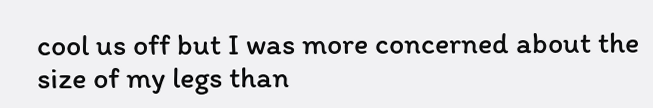cool us off but I was more concerned about the size of my legs than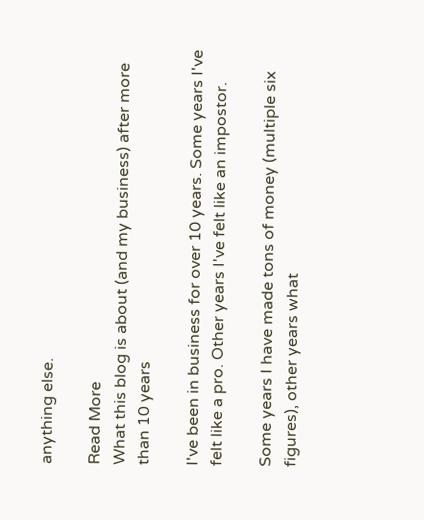anything else.

Read More
What this blog is about (and my business) after more than 10 years

I've been in business for over 10 years. Some years I've felt like a pro. Other years I've felt like an impostor.

Some years I have made tons of money (multiple six figures), other years what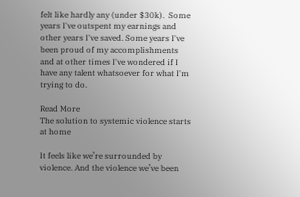felt like hardly any (under $30k).  Some years I've outspent my earnings and other years I've saved. Some years I've been proud of my accomplishments and at other times I've wondered if I have any talent whatsoever for what I'm trying to do.

Read More
The solution to systemic violence starts at home

It feels like we’re surrounded by violence. And the violence we’ve been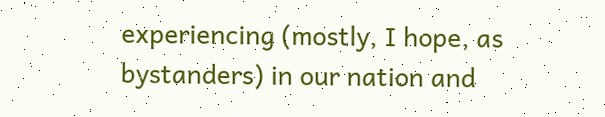experiencing (mostly, I hope, as bystanders) in our nation and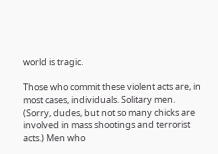world is tragic.

Those who commit these violent acts are, in most cases, individuals. Solitary men. (Sorry, dudes, but not so many chicks are involved in mass shootings and terrorist acts.) Men who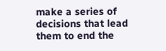make a series of decisions that lead them to end the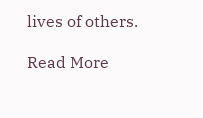lives of others.

Read More